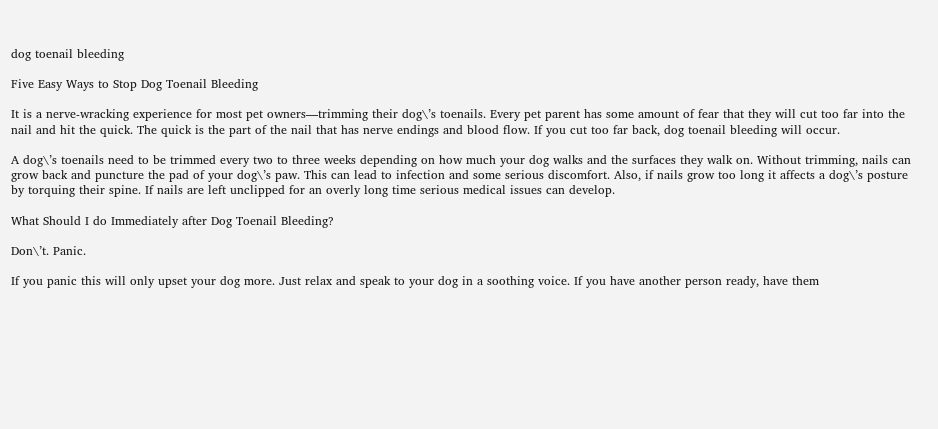dog toenail bleeding

Five Easy Ways to Stop Dog Toenail Bleeding

It is a nerve-wracking experience for most pet owners—trimming their dog\’s toenails. Every pet parent has some amount of fear that they will cut too far into the nail and hit the quick. The quick is the part of the nail that has nerve endings and blood flow. If you cut too far back, dog toenail bleeding will occur.

A dog\’s toenails need to be trimmed every two to three weeks depending on how much your dog walks and the surfaces they walk on. Without trimming, nails can grow back and puncture the pad of your dog\’s paw. This can lead to infection and some serious discomfort. Also, if nails grow too long it affects a dog\’s posture by torquing their spine. If nails are left unclipped for an overly long time serious medical issues can develop.

What Should I do Immediately after Dog Toenail Bleeding?

Don\’t. Panic.

If you panic this will only upset your dog more. Just relax and speak to your dog in a soothing voice. If you have another person ready, have them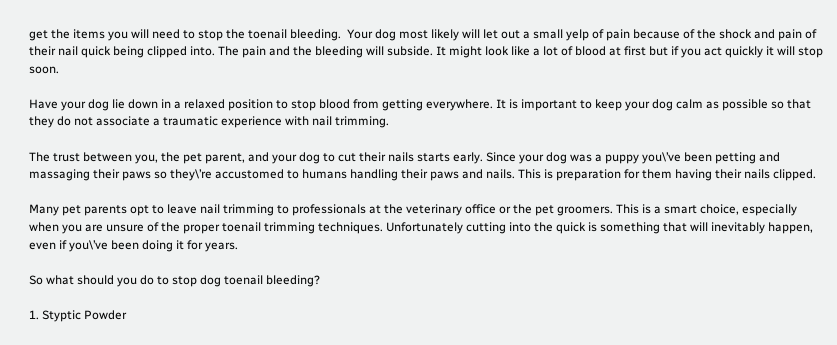get the items you will need to stop the toenail bleeding.  Your dog most likely will let out a small yelp of pain because of the shock and pain of their nail quick being clipped into. The pain and the bleeding will subside. It might look like a lot of blood at first but if you act quickly it will stop soon.

Have your dog lie down in a relaxed position to stop blood from getting everywhere. It is important to keep your dog calm as possible so that they do not associate a traumatic experience with nail trimming.

The trust between you, the pet parent, and your dog to cut their nails starts early. Since your dog was a puppy you\’ve been petting and massaging their paws so they\’re accustomed to humans handling their paws and nails. This is preparation for them having their nails clipped.

Many pet parents opt to leave nail trimming to professionals at the veterinary office or the pet groomers. This is a smart choice, especially when you are unsure of the proper toenail trimming techniques. Unfortunately cutting into the quick is something that will inevitably happen, even if you\’ve been doing it for years.

So what should you do to stop dog toenail bleeding?

1. Styptic Powder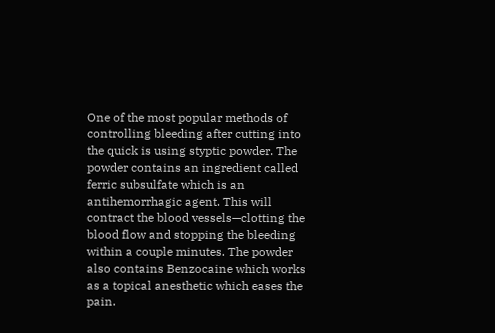One of the most popular methods of controlling bleeding after cutting into the quick is using styptic powder. The powder contains an ingredient called ferric subsulfate which is an antihemorrhagic agent. This will contract the blood vessels—clotting the blood flow and stopping the bleeding within a couple minutes. The powder also contains Benzocaine which works as a topical anesthetic which eases the pain.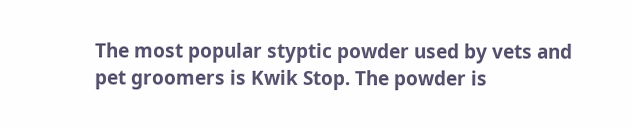The most popular styptic powder used by vets and pet groomers is Kwik Stop. The powder is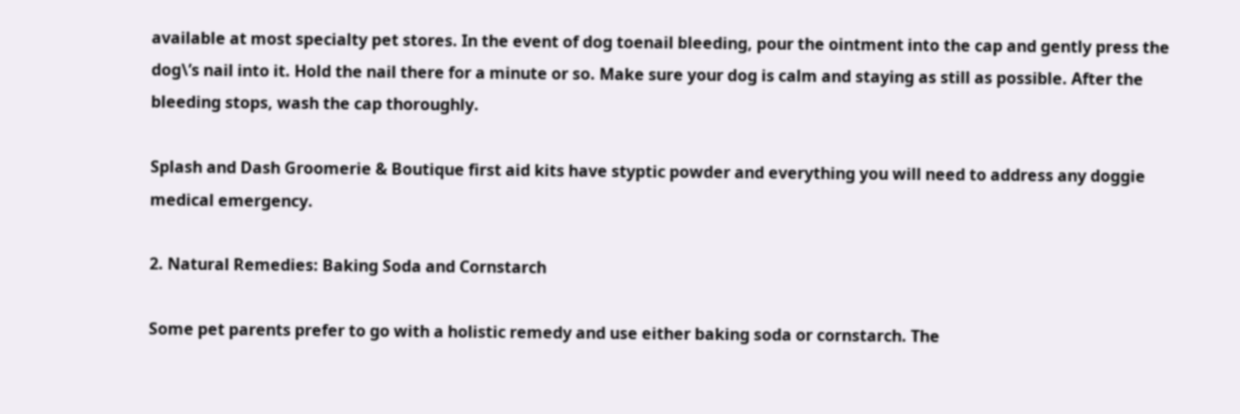available at most specialty pet stores. In the event of dog toenail bleeding, pour the ointment into the cap and gently press the dog\’s nail into it. Hold the nail there for a minute or so. Make sure your dog is calm and staying as still as possible. After the bleeding stops, wash the cap thoroughly.

Splash and Dash Groomerie & Boutique first aid kits have styptic powder and everything you will need to address any doggie medical emergency.

2. Natural Remedies: Baking Soda and Cornstarch

Some pet parents prefer to go with a holistic remedy and use either baking soda or cornstarch. The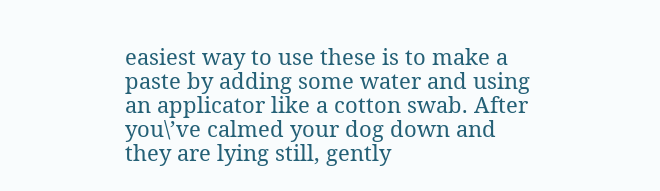easiest way to use these is to make a paste by adding some water and using an applicator like a cotton swab. After you\’ve calmed your dog down and they are lying still, gently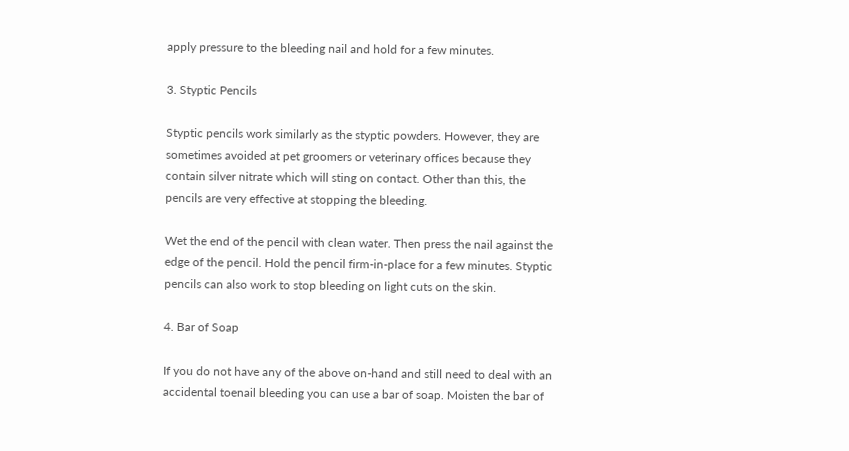apply pressure to the bleeding nail and hold for a few minutes.

3. Styptic Pencils

Styptic pencils work similarly as the styptic powders. However, they are sometimes avoided at pet groomers or veterinary offices because they contain silver nitrate which will sting on contact. Other than this, the pencils are very effective at stopping the bleeding.

Wet the end of the pencil with clean water. Then press the nail against the edge of the pencil. Hold the pencil firm-in-place for a few minutes. Styptic pencils can also work to stop bleeding on light cuts on the skin.

4. Bar of Soap

If you do not have any of the above on-hand and still need to deal with an accidental toenail bleeding you can use a bar of soap. Moisten the bar of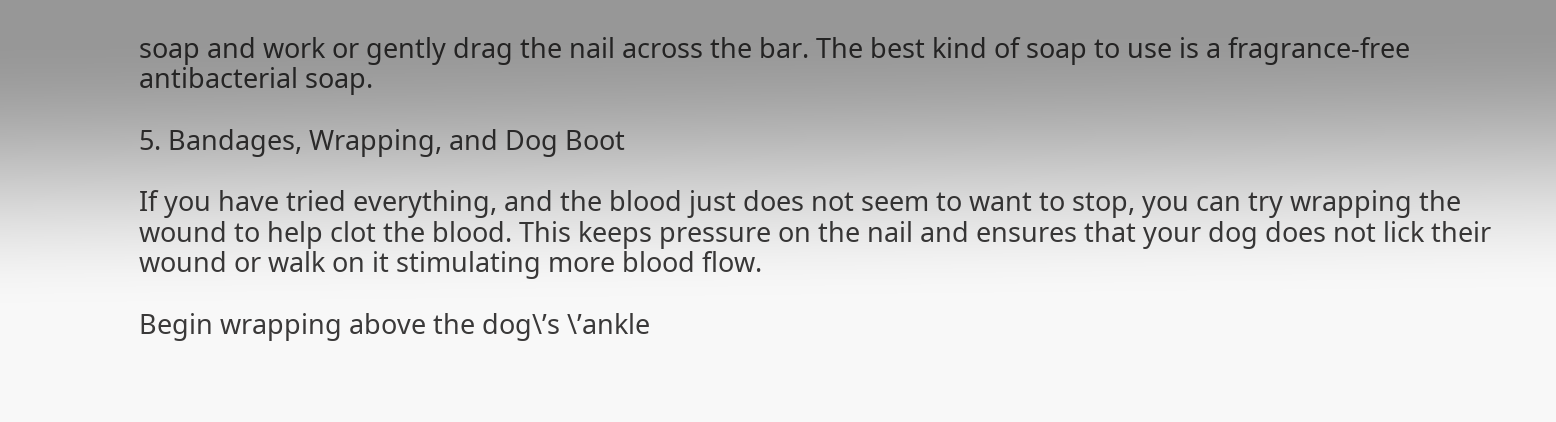soap and work or gently drag the nail across the bar. The best kind of soap to use is a fragrance-free antibacterial soap.

5. Bandages, Wrapping, and Dog Boot

If you have tried everything, and the blood just does not seem to want to stop, you can try wrapping the wound to help clot the blood. This keeps pressure on the nail and ensures that your dog does not lick their wound or walk on it stimulating more blood flow.

Begin wrapping above the dog\’s \’ankle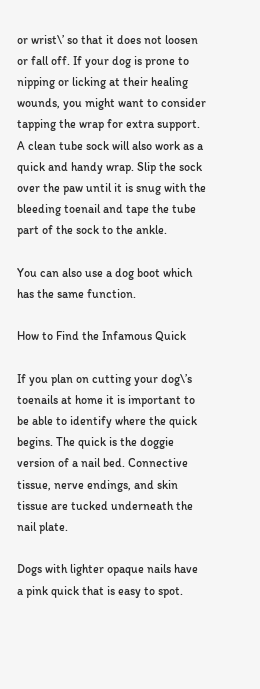or wrist\’ so that it does not loosen or fall off. If your dog is prone to nipping or licking at their healing wounds, you might want to consider tapping the wrap for extra support. A clean tube sock will also work as a quick and handy wrap. Slip the sock over the paw until it is snug with the bleeding toenail and tape the tube part of the sock to the ankle.

You can also use a dog boot which has the same function.

How to Find the Infamous Quick

If you plan on cutting your dog\’s toenails at home it is important to be able to identify where the quick begins. The quick is the doggie version of a nail bed. Connective tissue, nerve endings, and skin tissue are tucked underneath the nail plate.

Dogs with lighter opaque nails have a pink quick that is easy to spot.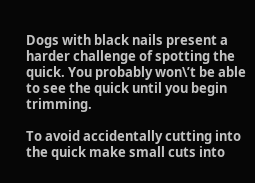Dogs with black nails present a harder challenge of spotting the quick. You probably won\’t be able to see the quick until you begin trimming.

To avoid accidentally cutting into the quick make small cuts into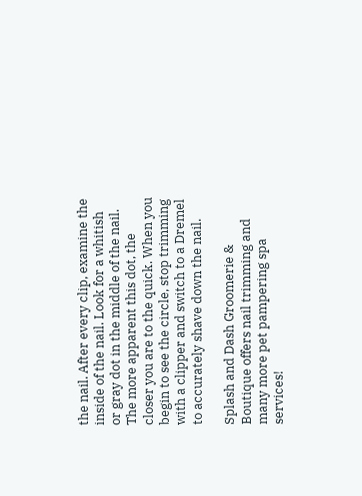the nail. After every clip, examine the inside of the nail. Look for a whitish or gray dot in the middle of the nail. The more apparent this dot, the closer you are to the quick. When you begin to see the circle, stop trimming with a clipper and switch to a Dremel to accurately shave down the nail.

Splash and Dash Groomerie & Boutique offers nail trimming and many more pet pampering spa services!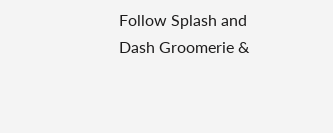Follow Splash and Dash Groomerie &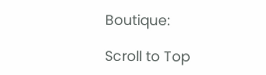Boutique:

Scroll to Top